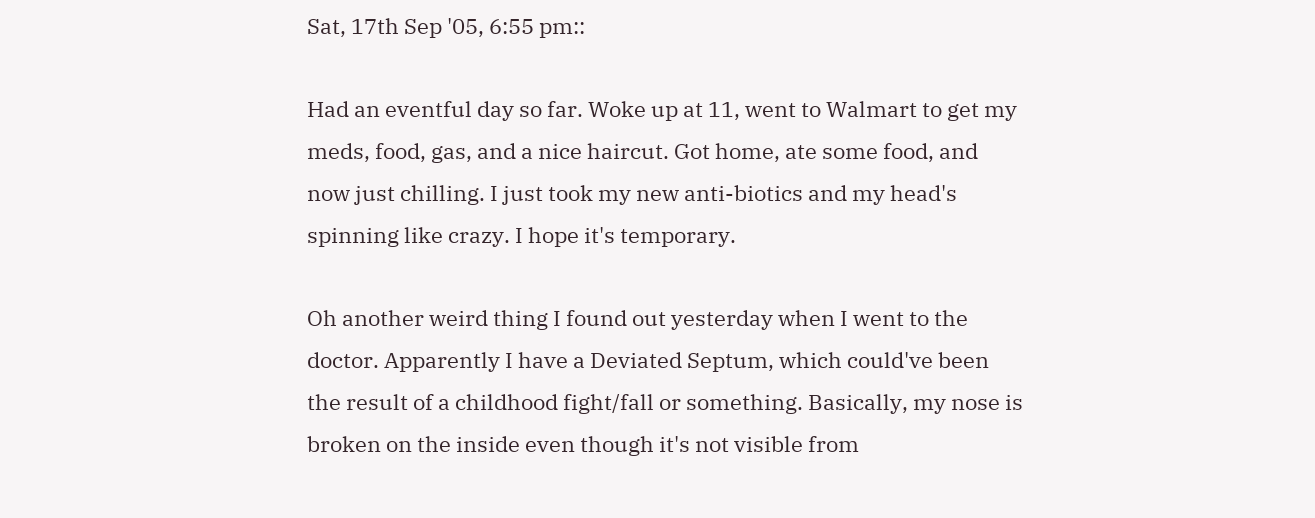Sat, 17th Sep '05, 6:55 pm::

Had an eventful day so far. Woke up at 11, went to Walmart to get my meds, food, gas, and a nice haircut. Got home, ate some food, and now just chilling. I just took my new anti-biotics and my head's spinning like crazy. I hope it's temporary.

Oh another weird thing I found out yesterday when I went to the doctor. Apparently I have a Deviated Septum, which could've been the result of a childhood fight/fall or something. Basically, my nose is broken on the inside even though it's not visible from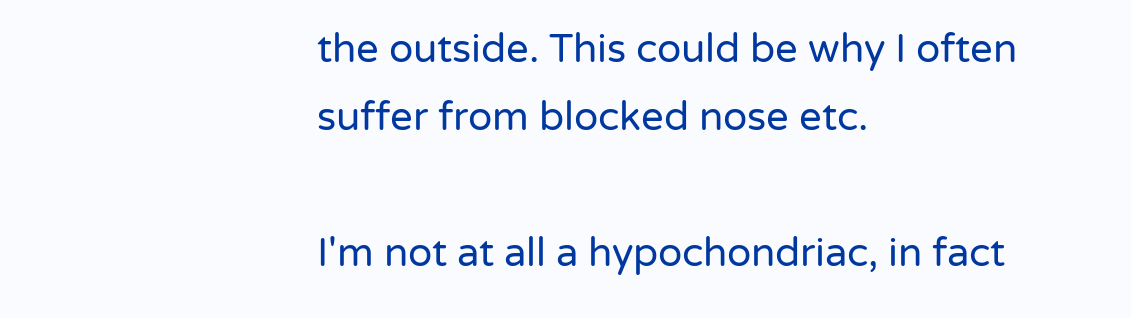the outside. This could be why I often suffer from blocked nose etc.

I'm not at all a hypochondriac, in fact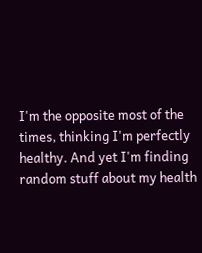I'm the opposite most of the times, thinking I'm perfectly healthy. And yet I'm finding random stuff about my health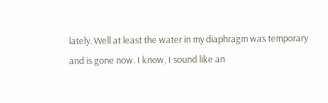lately. Well at least the water in my diaphragm was temporary and is gone now. I know, I sound like an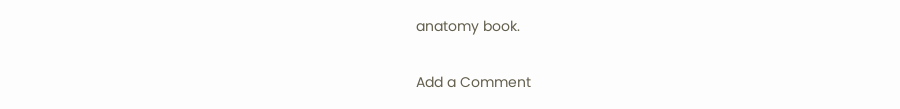anatomy book.

Add a Comment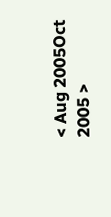< Aug 2005Oct 2005 >